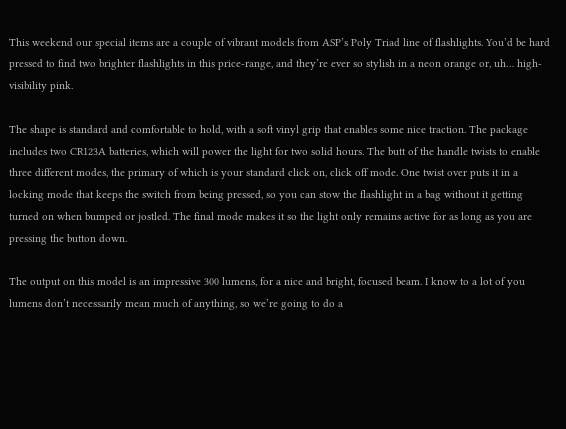This weekend our special items are a couple of vibrant models from ASP’s Poly Triad line of flashlights. You’d be hard pressed to find two brighter flashlights in this price-range, and they’re ever so stylish in a neon orange or, uh… high-visibility pink.

The shape is standard and comfortable to hold, with a soft vinyl grip that enables some nice traction. The package includes two CR123A batteries, which will power the light for two solid hours. The butt of the handle twists to enable three different modes, the primary of which is your standard click on, click off mode. One twist over puts it in a locking mode that keeps the switch from being pressed, so you can stow the flashlight in a bag without it getting turned on when bumped or jostled. The final mode makes it so the light only remains active for as long as you are pressing the button down.

The output on this model is an impressive 300 lumens, for a nice and bright, focused beam. I know to a lot of you lumens don’t necessarily mean much of anything, so we’re going to do a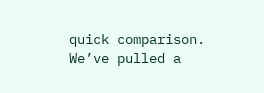quick comparison. We’ve pulled a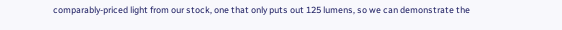comparably-priced light from our stock, one that only puts out 125 lumens, so we can demonstrate the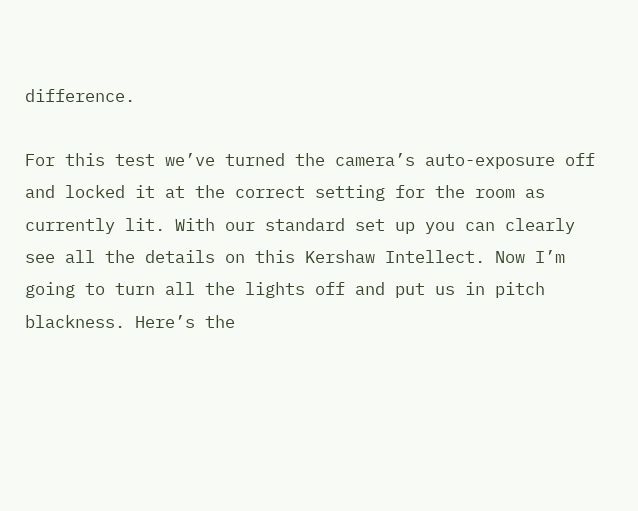difference.

For this test we’ve turned the camera’s auto-exposure off and locked it at the correct setting for the room as currently lit. With our standard set up you can clearly see all the details on this Kershaw Intellect. Now I’m going to turn all the lights off and put us in pitch blackness. Here’s the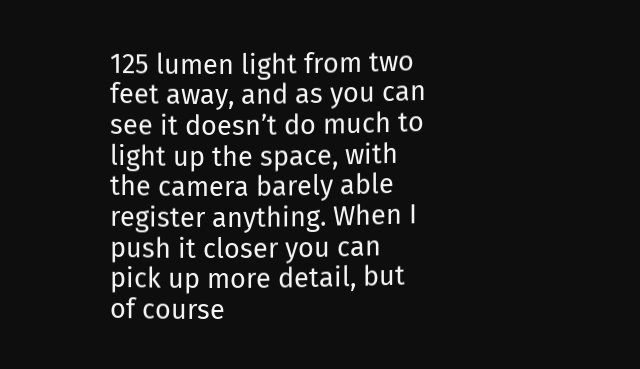125 lumen light from two feet away, and as you can see it doesn’t do much to light up the space, with the camera barely able register anything. When I push it closer you can pick up more detail, but of course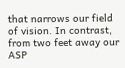that narrows our field of vision. In contrast, from two feet away our ASP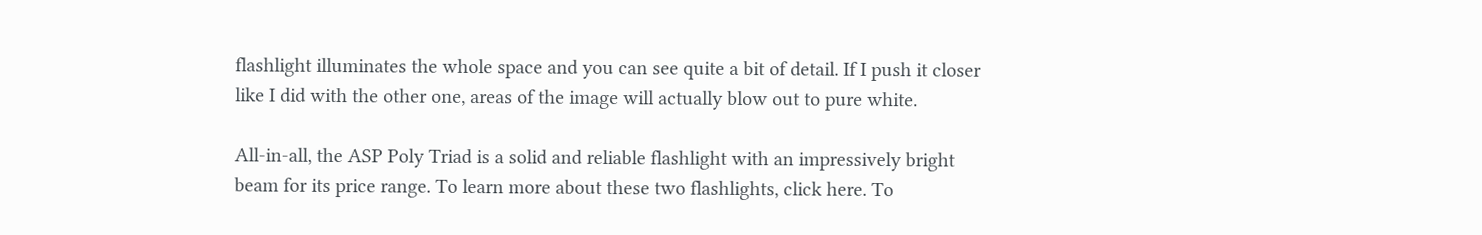flashlight illuminates the whole space and you can see quite a bit of detail. If I push it closer like I did with the other one, areas of the image will actually blow out to pure white.

All-in-all, the ASP Poly Triad is a solid and reliable flashlight with an impressively bright beam for its price range. To learn more about these two flashlights, click here. To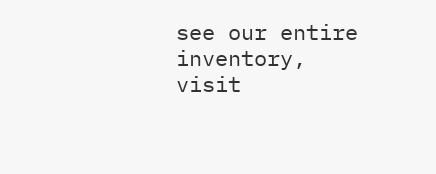see our entire inventory, visit